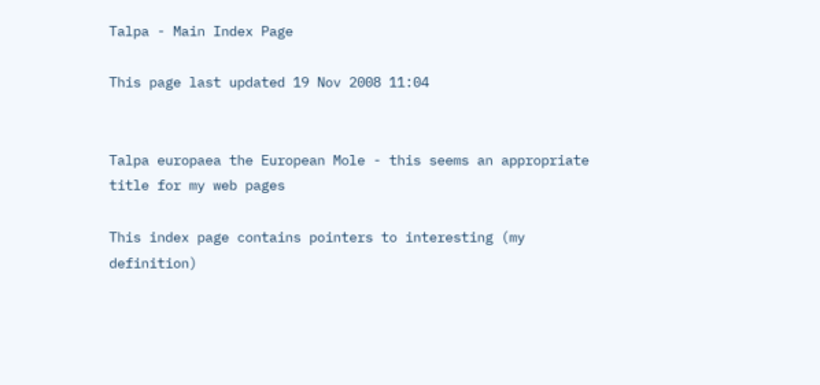Talpa - Main Index Page

This page last updated 19 Nov 2008 11:04


Talpa europaea the European Mole - this seems an appropriate title for my web pages

This index page contains pointers to interesting (my definition)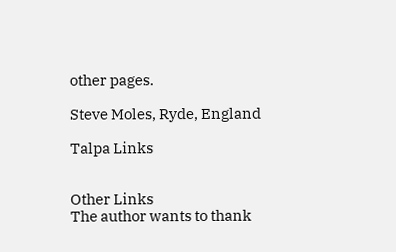other pages.

Steve Moles, Ryde, England

Talpa Links


Other Links
The author wants to thank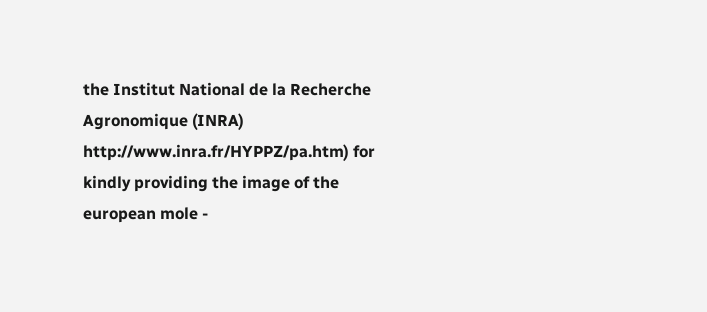the Institut National de la Recherche Agronomique (INRA) http://www.inra.fr/HYPPZ/pa.htm) for kindly providing the image of the european mole -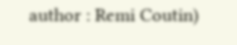author : Remi Coutin)